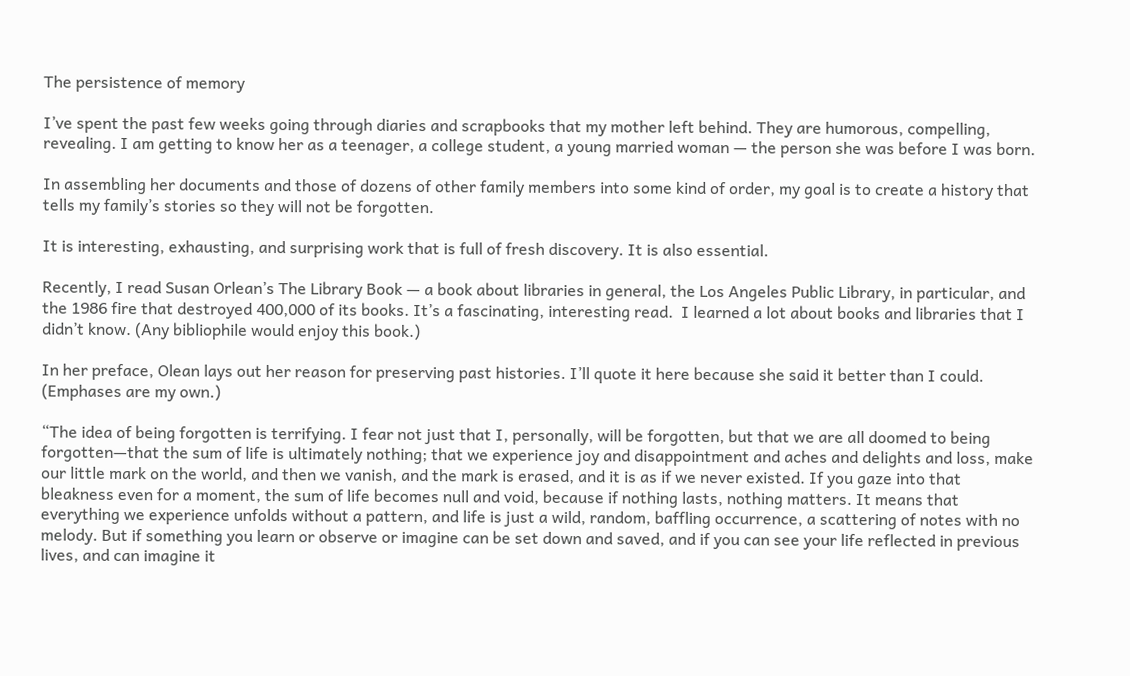The persistence of memory

I’ve spent the past few weeks going through diaries and scrapbooks that my mother left behind. They are humorous, compelling, revealing. I am getting to know her as a teenager, a college student, a young married woman — the person she was before I was born.

In assembling her documents and those of dozens of other family members into some kind of order, my goal is to create a history that tells my family’s stories so they will not be forgotten.

It is interesting, exhausting, and surprising work that is full of fresh discovery. It is also essential.

Recently, I read Susan Orlean’s The Library Book — a book about libraries in general, the Los Angeles Public Library, in particular, and the 1986 fire that destroyed 400,000 of its books. It’s a fascinating, interesting read.  I learned a lot about books and libraries that I didn’t know. (Any bibliophile would enjoy this book.)

In her preface, Olean lays out her reason for preserving past histories. I’ll quote it here because she said it better than I could. (Emphases are my own.)

“The idea of being forgotten is terrifying. I fear not just that I, personally, will be forgotten, but that we are all doomed to being forgotten—that the sum of life is ultimately nothing; that we experience joy and disappointment and aches and delights and loss, make our little mark on the world, and then we vanish, and the mark is erased, and it is as if we never existed. If you gaze into that bleakness even for a moment, the sum of life becomes null and void, because if nothing lasts, nothing matters. It means that everything we experience unfolds without a pattern, and life is just a wild, random, baffling occurrence, a scattering of notes with no melody. But if something you learn or observe or imagine can be set down and saved, and if you can see your life reflected in previous lives, and can imagine it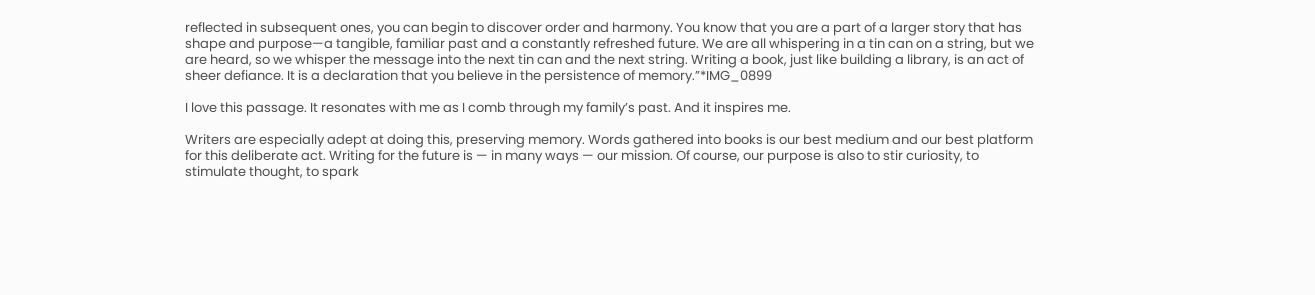reflected in subsequent ones, you can begin to discover order and harmony. You know that you are a part of a larger story that has shape and purpose—a tangible, familiar past and a constantly refreshed future. We are all whispering in a tin can on a string, but we are heard, so we whisper the message into the next tin can and the next string. Writing a book, just like building a library, is an act of sheer defiance. It is a declaration that you believe in the persistence of memory.”*IMG_0899

I love this passage. It resonates with me as I comb through my family’s past. And it inspires me.

Writers are especially adept at doing this, preserving memory. Words gathered into books is our best medium and our best platform for this deliberate act. Writing for the future is — in many ways — our mission. Of course, our purpose is also to stir curiosity, to stimulate thought, to spark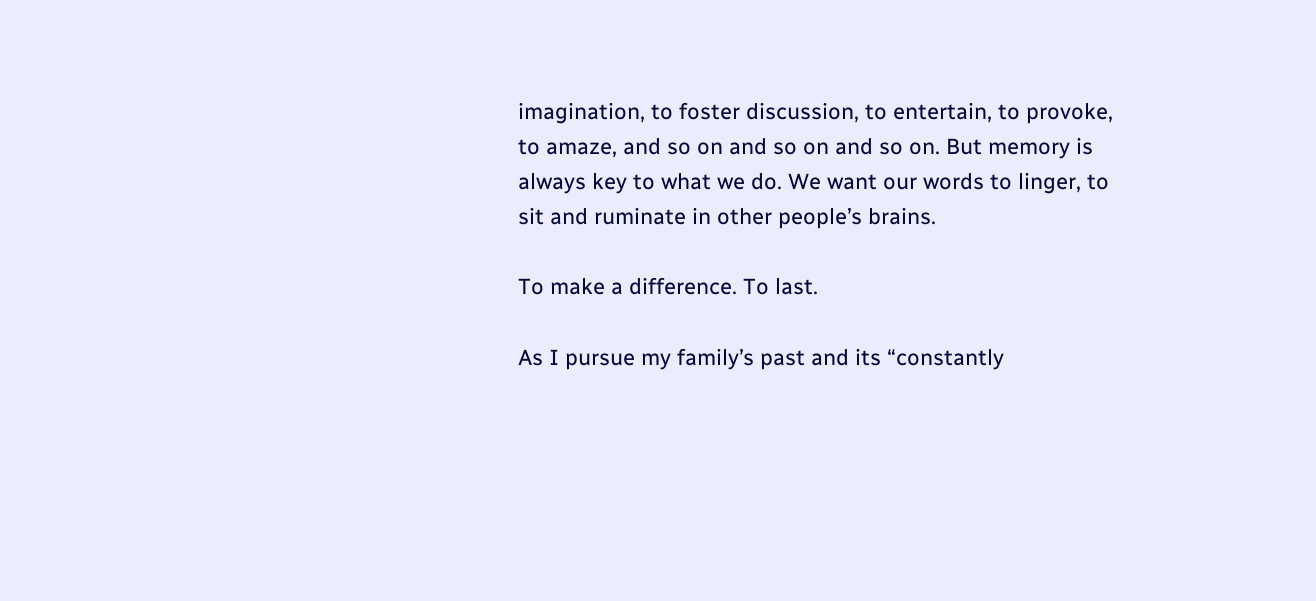imagination, to foster discussion, to entertain, to provoke, to amaze, and so on and so on and so on. But memory is always key to what we do. We want our words to linger, to sit and ruminate in other people’s brains.

To make a difference. To last.

As I pursue my family’s past and its “constantly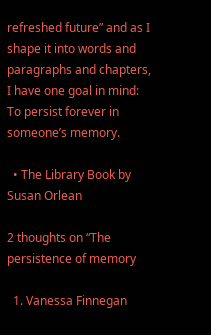refreshed future” and as I shape it into words and paragraphs and chapters, I have one goal in mind: To persist forever in someone’s memory.

  • The Library Book by Susan Orlean

2 thoughts on “The persistence of memory

  1. Vanessa Finnegan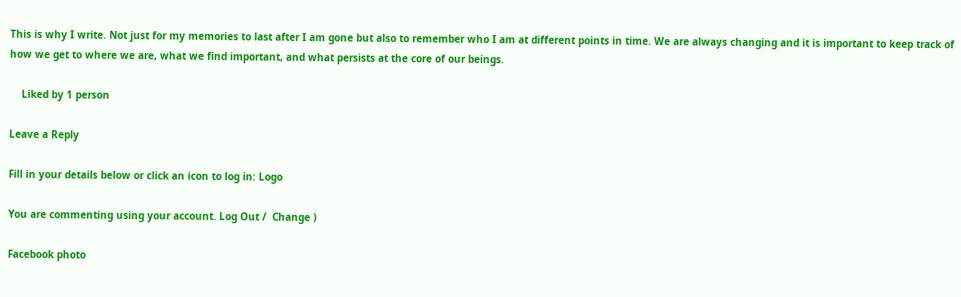This is why I write. Not just for my memories to last after I am gone but also to remember who I am at different points in time. We are always changing and it is important to keep track of how we get to where we are, what we find important, and what persists at the core of our beings.

    Liked by 1 person

Leave a Reply

Fill in your details below or click an icon to log in: Logo

You are commenting using your account. Log Out /  Change )

Facebook photo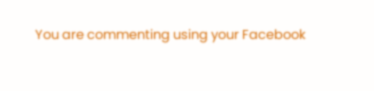You are commenting using your Facebook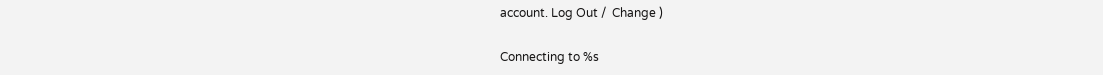account. Log Out /  Change )

Connecting to %s